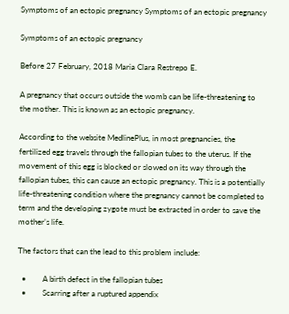Symptoms of an ectopic pregnancy Symptoms of an ectopic pregnancy

Symptoms of an ectopic pregnancy

Before 27 February, 2018 Maria Clara Restrepo E.

A pregnancy that occurs outside the womb can be life-threatening to the mother. This is known as an ectopic pregnancy.

According to the website MedlinePlus, in most pregnancies, the fertilized egg travels through the fallopian tubes to the uterus. If the movement of this egg is blocked or slowed on its way through the fallopian tubes, this can cause an ectopic pregnancy. This is a potentially life-threatening condition where the pregnancy cannot be completed to term and the developing zygote must be extracted in order to save the mother’s life.

The factors that can the lead to this problem include:

  •        A birth defect in the fallopian tubes
  •        Scarring after a ruptured appendix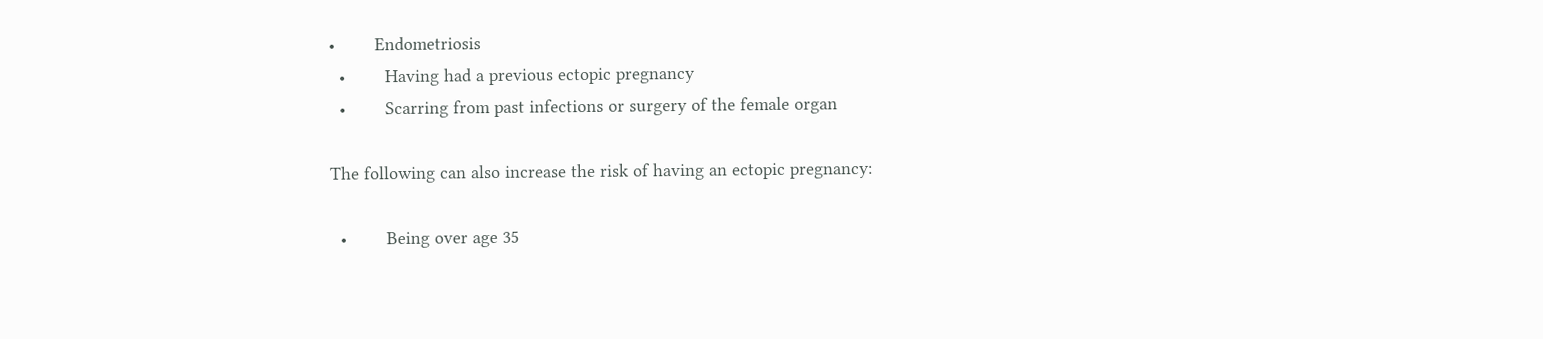•        Endometriosis
  •        Having had a previous ectopic pregnancy
  •        Scarring from past infections or surgery of the female organ

The following can also increase the risk of having an ectopic pregnancy:

  •        Being over age 35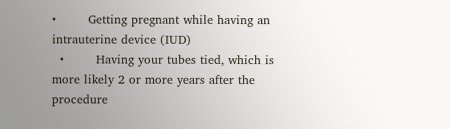•        Getting pregnant while having an intrauterine device (IUD)
  •        Having your tubes tied, which is more likely 2 or more years after the procedure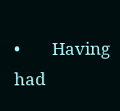•        Having had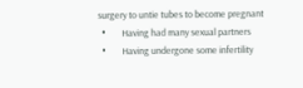surgery to untie tubes to become pregnant
  •        Having had many sexual partners
  •        Having undergone some infertility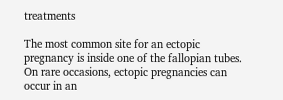treatments

The most common site for an ectopic pregnancy is inside one of the fallopian tubes. On rare occasions, ectopic pregnancies can occur in an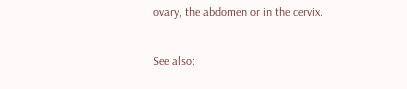ovary, the abdomen or in the cervix.

See also: